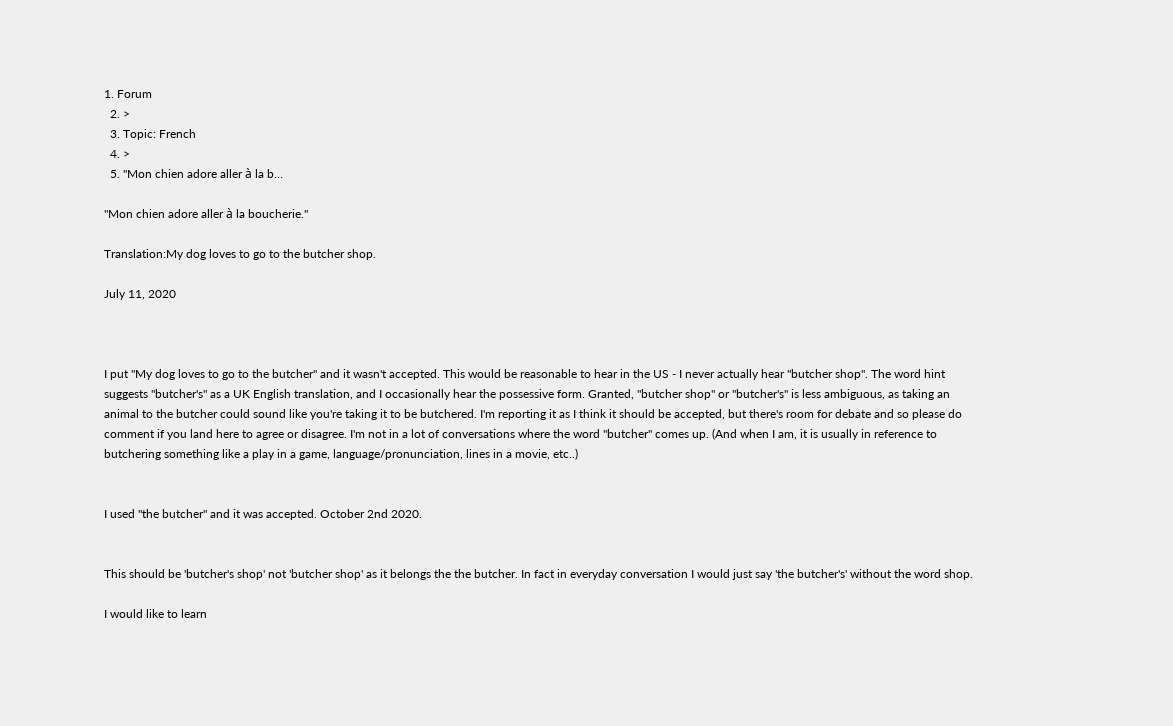1. Forum
  2. >
  3. Topic: French
  4. >
  5. "Mon chien adore aller à la b…

"Mon chien adore aller à la boucherie."

Translation:My dog loves to go to the butcher shop.

July 11, 2020



I put "My dog loves to go to the butcher" and it wasn't accepted. This would be reasonable to hear in the US - I never actually hear "butcher shop". The word hint suggests "butcher's" as a UK English translation, and I occasionally hear the possessive form. Granted, "butcher shop" or "butcher's" is less ambiguous, as taking an animal to the butcher could sound like you're taking it to be butchered. I'm reporting it as I think it should be accepted, but there's room for debate and so please do comment if you land here to agree or disagree. I'm not in a lot of conversations where the word "butcher" comes up. (And when I am, it is usually in reference to butchering something like a play in a game, language/pronunciation, lines in a movie, etc..)


I used "the butcher" and it was accepted. October 2nd 2020.


This should be 'butcher's shop' not 'butcher shop' as it belongs the the butcher. In fact in everyday conversation I would just say 'the butcher's' without the word shop.

I would like to learn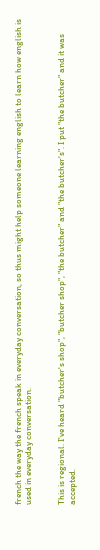french the way the french speak in everyday conversation, so thus might help someone learning english to learn how english is used in everyday conversation.


This is regional. I've heard "butcher's shop", "butcher shop", "the butcher" and "the butcher's". I put "the butcher" and it was accepted.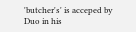'butcher's' is acceped by Duo in his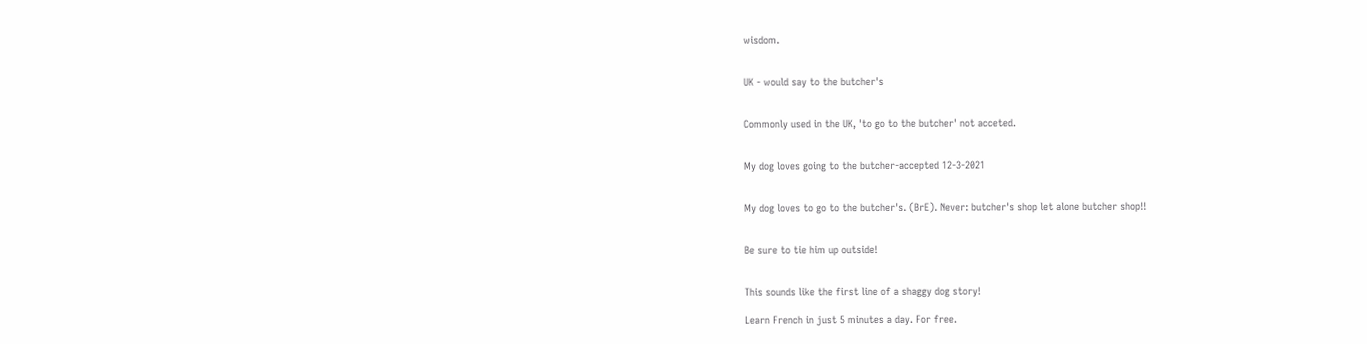wisdom.


UK - would say to the butcher's


Commonly used in the UK, 'to go to the butcher' not acceted.


My dog loves going to the butcher-accepted 12-3-2021


My dog loves to go to the butcher's. (BrE). Never: butcher's shop let alone butcher shop!!


Be sure to tie him up outside!


This sounds like the first line of a shaggy dog story!

Learn French in just 5 minutes a day. For free.